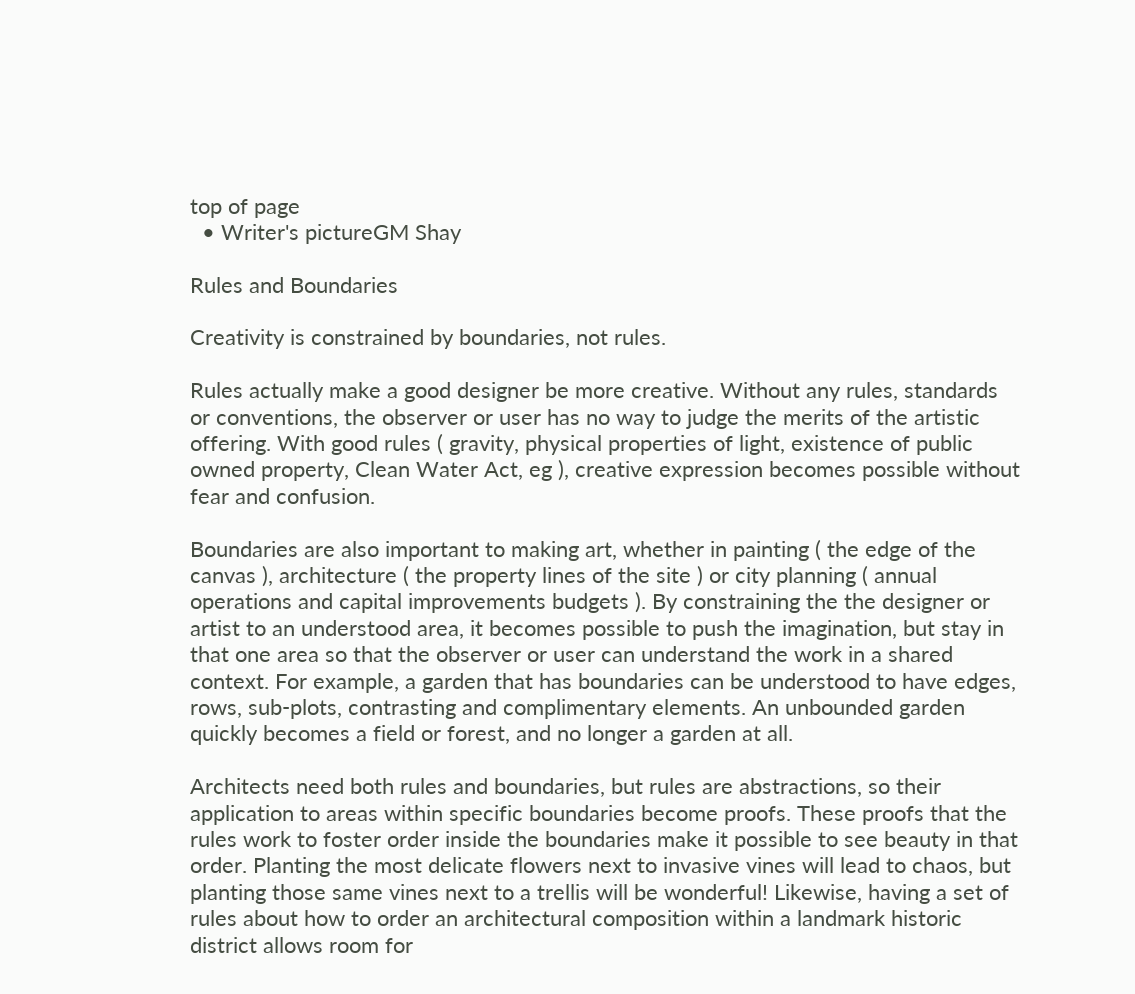top of page
  • Writer's pictureGM Shay

Rules and Boundaries

Creativity is constrained by boundaries, not rules.

Rules actually make a good designer be more creative. Without any rules, standards or conventions, the observer or user has no way to judge the merits of the artistic offering. With good rules ( gravity, physical properties of light, existence of public owned property, Clean Water Act, eg ), creative expression becomes possible without fear and confusion.

Boundaries are also important to making art, whether in painting ( the edge of the canvas ), architecture ( the property lines of the site ) or city planning ( annual operations and capital improvements budgets ). By constraining the the designer or artist to an understood area, it becomes possible to push the imagination, but stay in that one area so that the observer or user can understand the work in a shared context. For example, a garden that has boundaries can be understood to have edges, rows, sub-plots, contrasting and complimentary elements. An unbounded garden quickly becomes a field or forest, and no longer a garden at all.

Architects need both rules and boundaries, but rules are abstractions, so their application to areas within specific boundaries become proofs. These proofs that the rules work to foster order inside the boundaries make it possible to see beauty in that order. Planting the most delicate flowers next to invasive vines will lead to chaos, but planting those same vines next to a trellis will be wonderful! Likewise, having a set of rules about how to order an architectural composition within a landmark historic district allows room for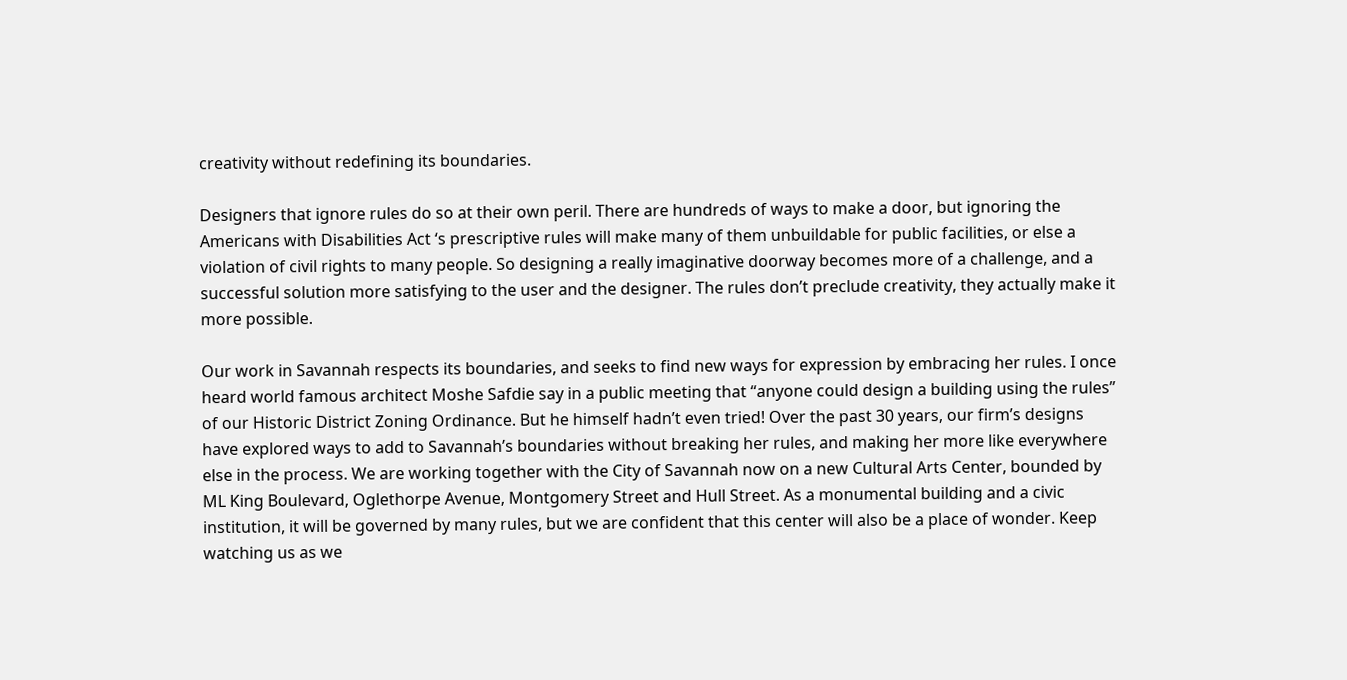creativity without redefining its boundaries.

Designers that ignore rules do so at their own peril. There are hundreds of ways to make a door, but ignoring the Americans with Disabilities Act ‘s prescriptive rules will make many of them unbuildable for public facilities, or else a violation of civil rights to many people. So designing a really imaginative doorway becomes more of a challenge, and a successful solution more satisfying to the user and the designer. The rules don’t preclude creativity, they actually make it more possible.

Our work in Savannah respects its boundaries, and seeks to find new ways for expression by embracing her rules. I once heard world famous architect Moshe Safdie say in a public meeting that “anyone could design a building using the rules” of our Historic District Zoning Ordinance. But he himself hadn’t even tried! Over the past 30 years, our firm’s designs have explored ways to add to Savannah’s boundaries without breaking her rules, and making her more like everywhere else in the process. We are working together with the City of Savannah now on a new Cultural Arts Center, bounded by ML King Boulevard, Oglethorpe Avenue, Montgomery Street and Hull Street. As a monumental building and a civic institution, it will be governed by many rules, but we are confident that this center will also be a place of wonder. Keep watching us as we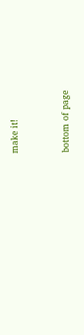make it!


bottom of page